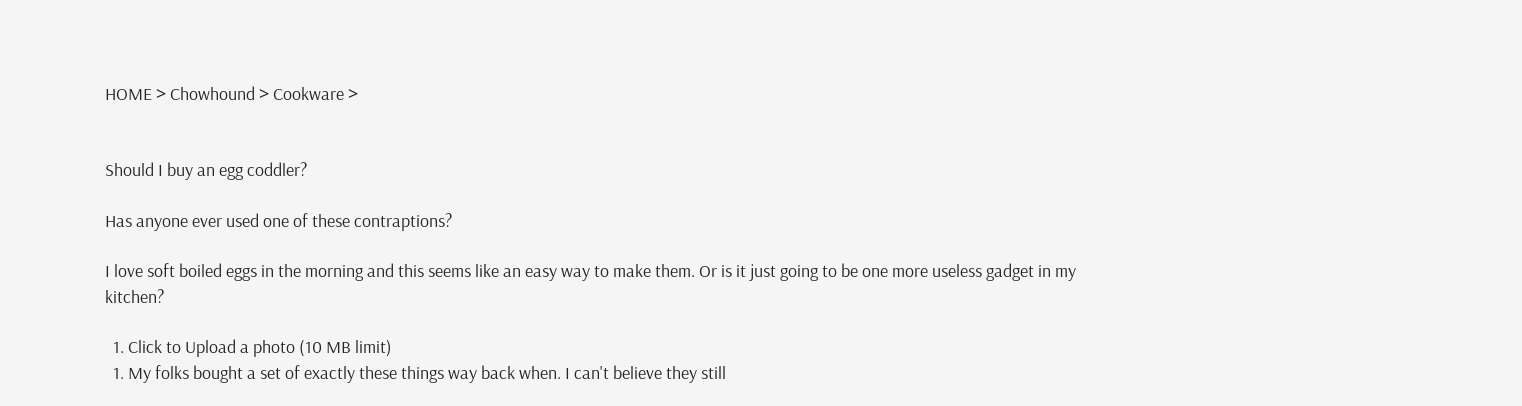HOME > Chowhound > Cookware >


Should I buy an egg coddler?

Has anyone ever used one of these contraptions?

I love soft boiled eggs in the morning and this seems like an easy way to make them. Or is it just going to be one more useless gadget in my kitchen?

  1. Click to Upload a photo (10 MB limit)
  1. My folks bought a set of exactly these things way back when. I can't believe they still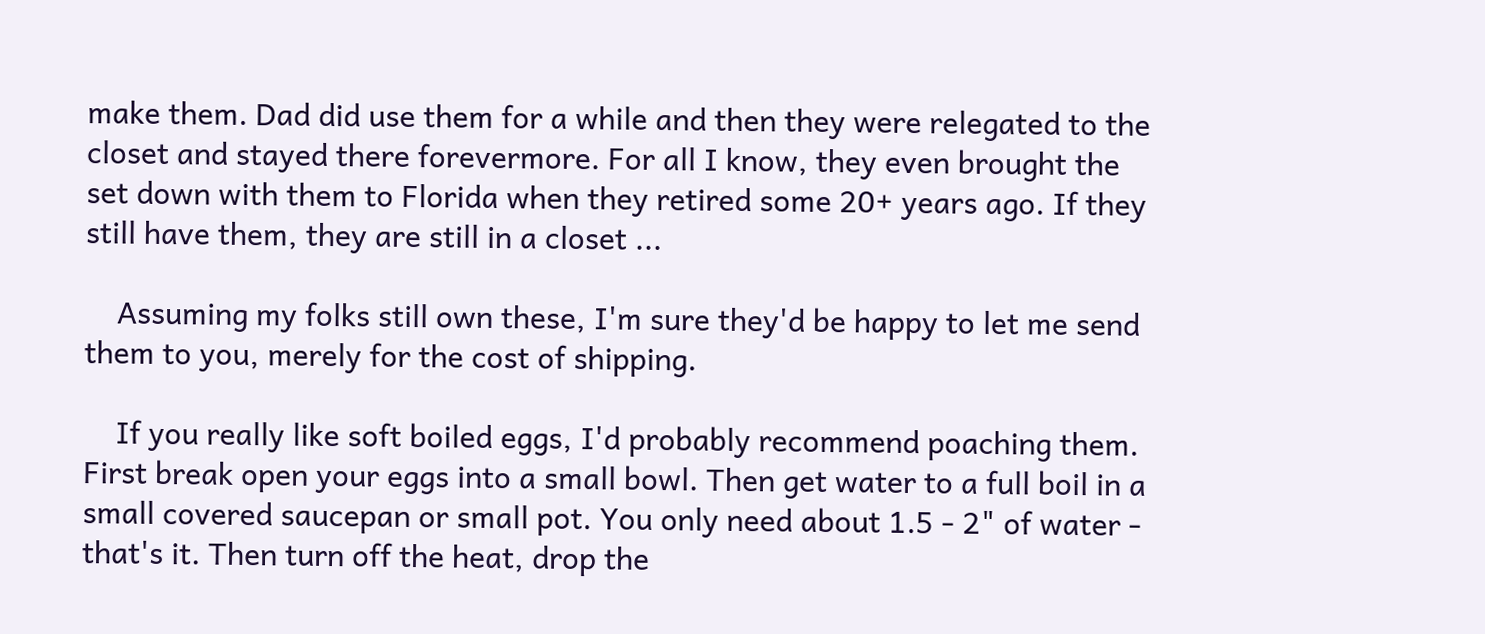make them. Dad did use them for a while and then they were relegated to the closet and stayed there forevermore. For all I know, they even brought the set down with them to Florida when they retired some 20+ years ago. If they still have them, they are still in a closet ...

    Assuming my folks still own these, I'm sure they'd be happy to let me send them to you, merely for the cost of shipping.

    If you really like soft boiled eggs, I'd probably recommend poaching them. First break open your eggs into a small bowl. Then get water to a full boil in a small covered saucepan or small pot. You only need about 1.5 - 2" of water - that's it. Then turn off the heat, drop the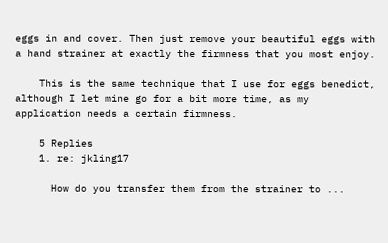eggs in and cover. Then just remove your beautiful eggs with a hand strainer at exactly the firmness that you most enjoy.

    This is the same technique that I use for eggs benedict, although I let mine go for a bit more time, as my application needs a certain firmness.

    5 Replies
    1. re: jkling17

      How do you transfer them from the strainer to ...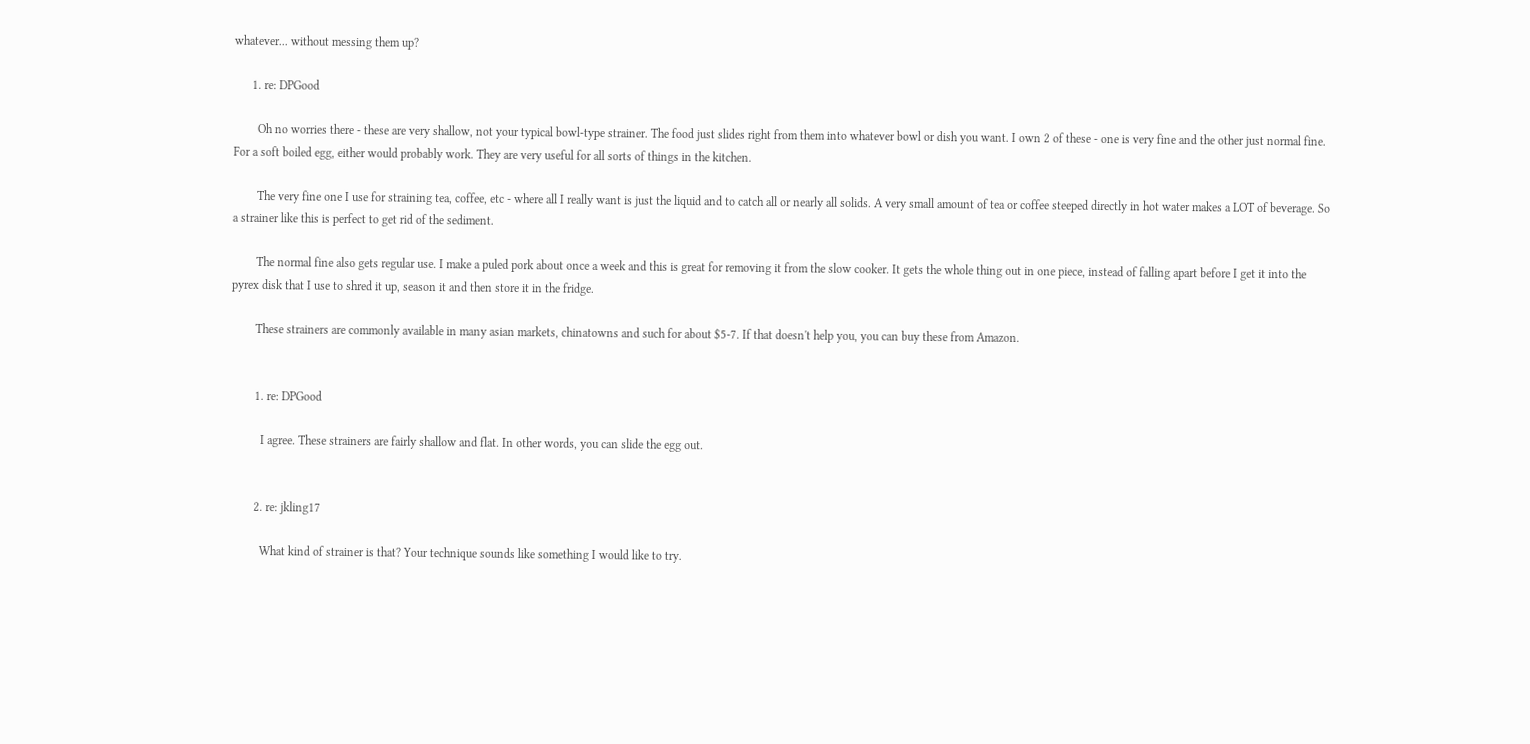whatever... without messing them up?

      1. re: DPGood

        Oh no worries there - these are very shallow, not your typical bowl-type strainer. The food just slides right from them into whatever bowl or dish you want. I own 2 of these - one is very fine and the other just normal fine. For a soft boiled egg, either would probably work. They are very useful for all sorts of things in the kitchen.

        The very fine one I use for straining tea, coffee, etc - where all I really want is just the liquid and to catch all or nearly all solids. A very small amount of tea or coffee steeped directly in hot water makes a LOT of beverage. So a strainer like this is perfect to get rid of the sediment.

        The normal fine also gets regular use. I make a puled pork about once a week and this is great for removing it from the slow cooker. It gets the whole thing out in one piece, instead of falling apart before I get it into the pyrex disk that I use to shred it up, season it and then store it in the fridge.

        These strainers are commonly available in many asian markets, chinatowns and such for about $5-7. If that doesn't help you, you can buy these from Amazon.


        1. re: DPGood

          I agree. These strainers are fairly shallow and flat. In other words, you can slide the egg out.


        2. re: jkling17

          What kind of strainer is that? Your technique sounds like something I would like to try.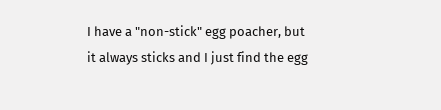I have a "non-stick" egg poacher, but it always sticks and I just find the egg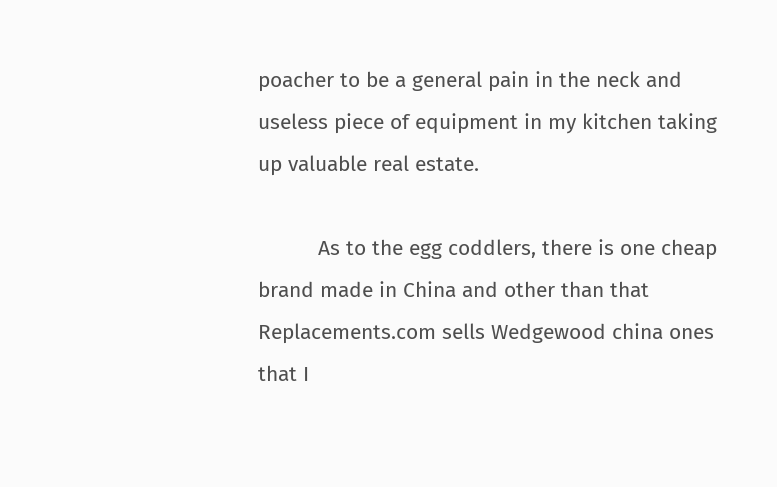poacher to be a general pain in the neck and useless piece of equipment in my kitchen taking up valuable real estate.

          As to the egg coddlers, there is one cheap brand made in China and other than that Replacements.com sells Wedgewood china ones that I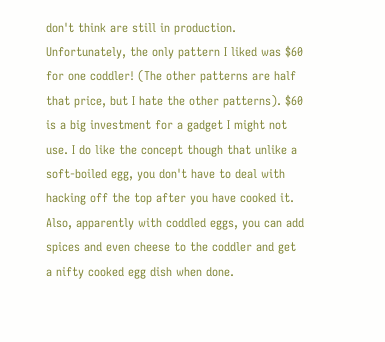don't think are still in production. Unfortunately, the only pattern I liked was $60 for one coddler! (The other patterns are half that price, but I hate the other patterns). $60 is a big investment for a gadget I might not use. I do like the concept though that unlike a soft-boiled egg, you don't have to deal with hacking off the top after you have cooked it. Also, apparently with coddled eggs, you can add spices and even cheese to the coddler and get a nifty cooked egg dish when done.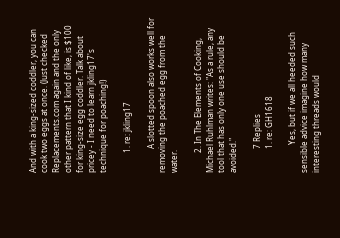And with a king-sized coddler, you can cook two eggs at once. (Just checked Replacements.com again and the only other pattern that I kind of like, is $100 for king-size egg coddler. Talk about pricey - I need to learn jkling17's technique for poaching!)

          1. re: jkling17

            A slotted spoon also works well for removing the poached egg from the water.

          2. In The Elements of Cooking, Michael Ruhlman writes: "As a rule, any tool that has only one use should be avoided."

            7 Replies
            1. re: GH1618

              Yes, but if we all heeded such sensible advice imagine how many interesting threads would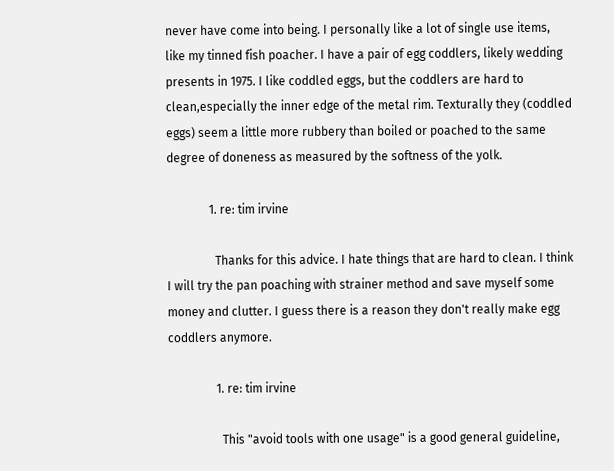never have come into being. I personally like a lot of single use items, like my tinned fish poacher. I have a pair of egg coddlers, likely wedding presents in 1975. I like coddled eggs, but the coddlers are hard to clean,especially the inner edge of the metal rim. Texturally they (coddled eggs) seem a little more rubbery than boiled or poached to the same degree of doneness as measured by the softness of the yolk.

              1. re: tim irvine

                Thanks for this advice. I hate things that are hard to clean. I think I will try the pan poaching with strainer method and save myself some money and clutter. I guess there is a reason they don't really make egg coddlers anymore.

                1. re: tim irvine

                  This "avoid tools with one usage" is a good general guideline,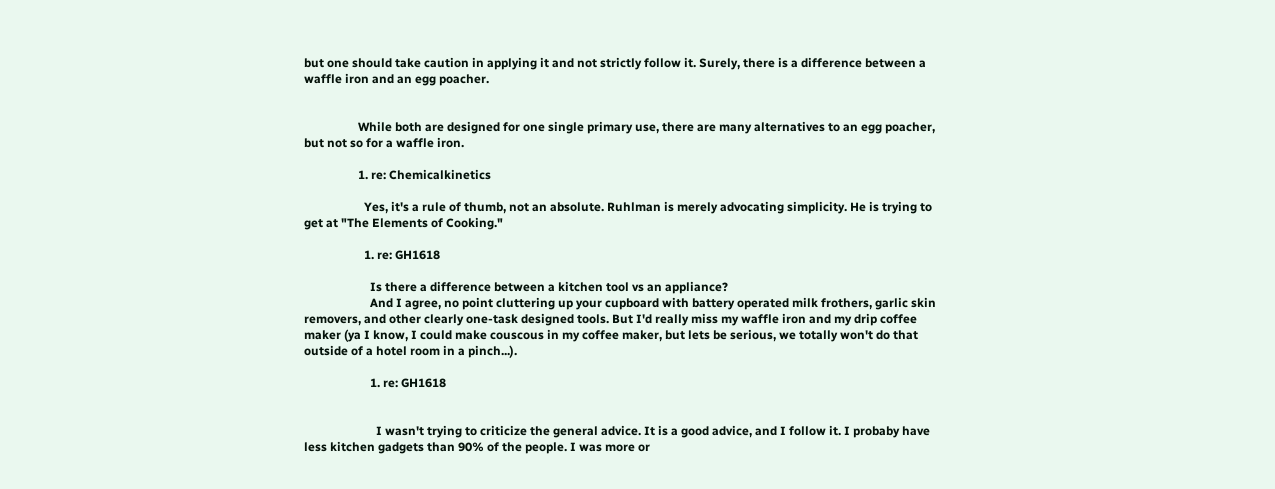but one should take caution in applying it and not strictly follow it. Surely, there is a difference between a waffle iron and an egg poacher.


                  While both are designed for one single primary use, there are many alternatives to an egg poacher, but not so for a waffle iron.

                  1. re: Chemicalkinetics

                    Yes, it's a rule of thumb, not an absolute. Ruhlman is merely advocating simplicity. He is trying to get at "The Elements of Cooking."

                    1. re: GH1618

                      Is there a difference between a kitchen tool vs an appliance?
                      And I agree, no point cluttering up your cupboard with battery operated milk frothers, garlic skin removers, and other clearly one-task designed tools. But I'd really miss my waffle iron and my drip coffee maker (ya I know, I could make couscous in my coffee maker, but lets be serious, we totally won't do that outside of a hotel room in a pinch...).

                      1. re: GH1618


                        I wasn't trying to criticize the general advice. It is a good advice, and I follow it. I probaby have less kitchen gadgets than 90% of the people. I was more or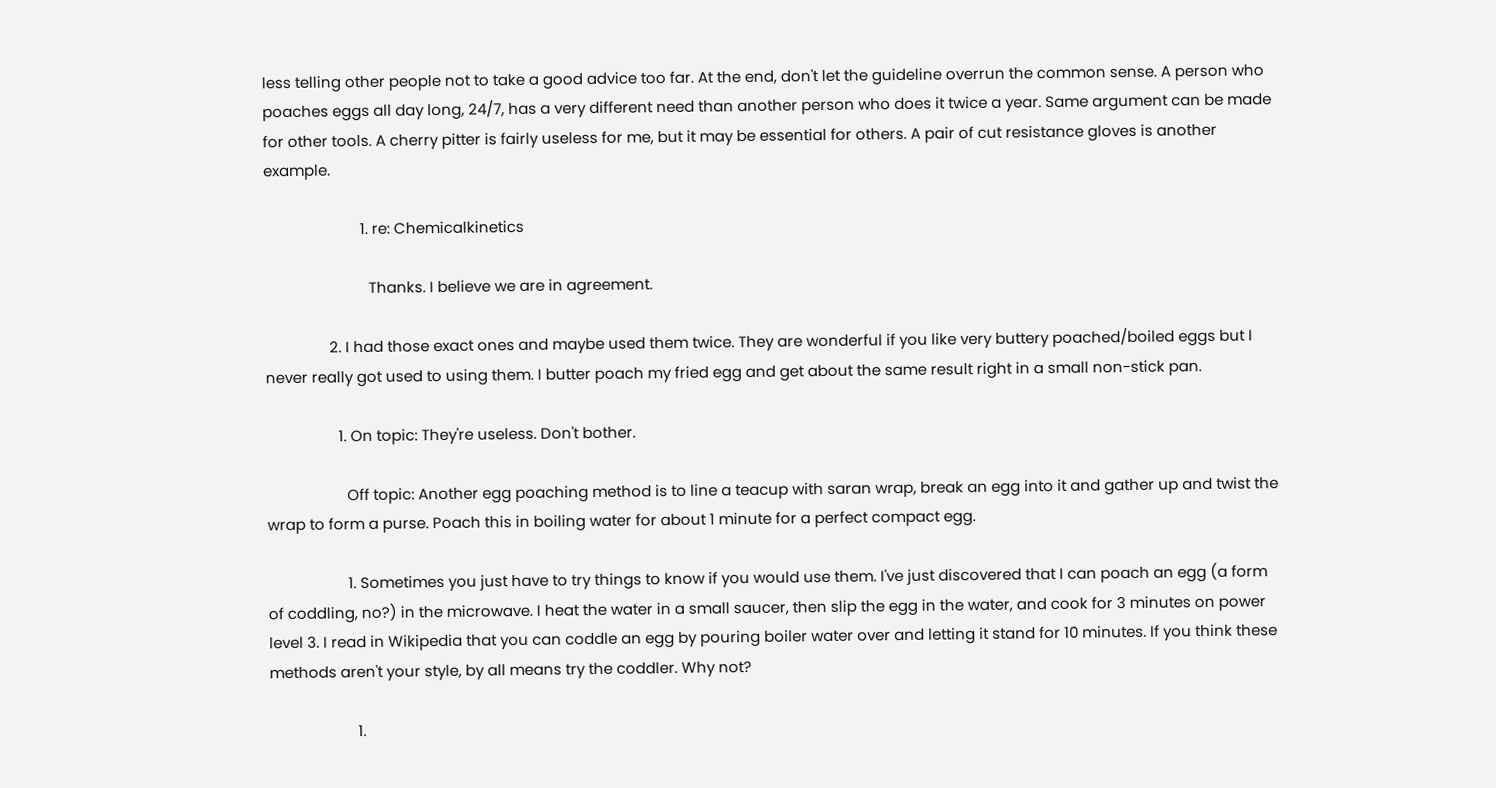less telling other people not to take a good advice too far. At the end, don't let the guideline overrun the common sense. A person who poaches eggs all day long, 24/7, has a very different need than another person who does it twice a year. Same argument can be made for other tools. A cherry pitter is fairly useless for me, but it may be essential for others. A pair of cut resistance gloves is another example.

                        1. re: Chemicalkinetics

                          Thanks. I believe we are in agreement.

                2. I had those exact ones and maybe used them twice. They are wonderful if you like very buttery poached/boiled eggs but I never really got used to using them. I butter poach my fried egg and get about the same result right in a small non-stick pan.

                  1. On topic: They're useless. Don't bother.

                    Off topic: Another egg poaching method is to line a teacup with saran wrap, break an egg into it and gather up and twist the wrap to form a purse. Poach this in boiling water for about 1 minute for a perfect compact egg.

                    1. Sometimes you just have to try things to know if you would use them. I've just discovered that I can poach an egg (a form of coddling, no?) in the microwave. I heat the water in a small saucer, then slip the egg in the water, and cook for 3 minutes on power level 3. I read in Wikipedia that you can coddle an egg by pouring boiler water over and letting it stand for 10 minutes. If you think these methods aren't your style, by all means try the coddler. Why not?

                      1.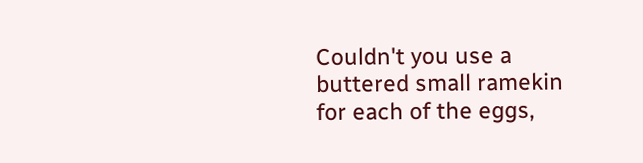Couldn't you use a buttered small ramekin for each of the eggs,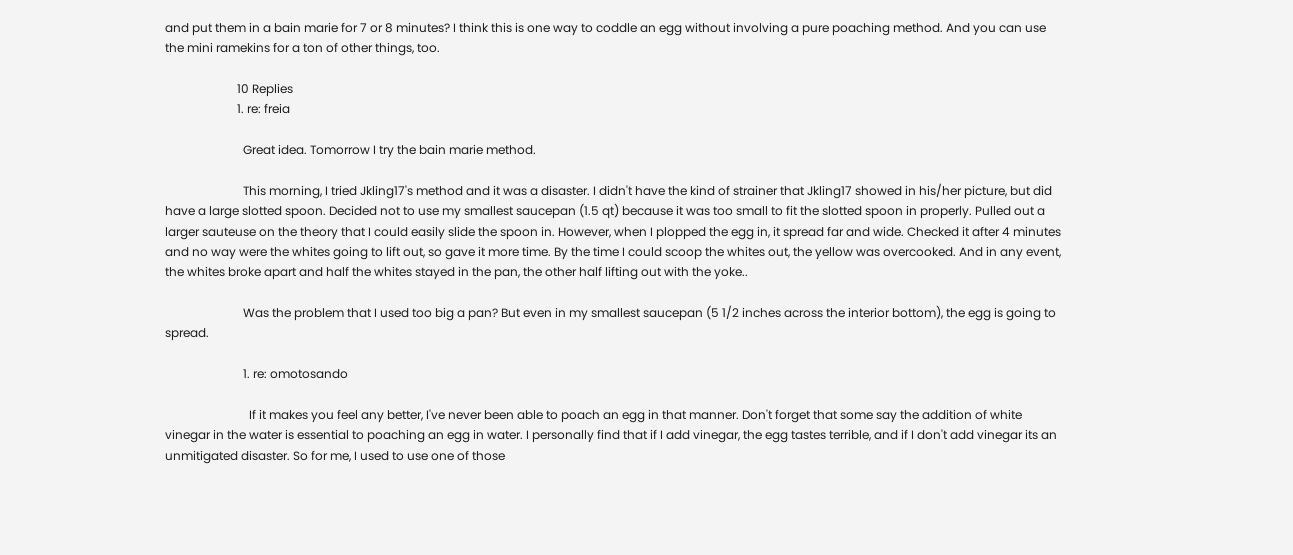and put them in a bain marie for 7 or 8 minutes? I think this is one way to coddle an egg without involving a pure poaching method. And you can use the mini ramekins for a ton of other things, too.

                        10 Replies
                        1. re: freia

                          Great idea. Tomorrow I try the bain marie method.

                          This morning, I tried Jkling17's method and it was a disaster. I didn't have the kind of strainer that Jkling17 showed in his/her picture, but did have a large slotted spoon. Decided not to use my smallest saucepan (1.5 qt) because it was too small to fit the slotted spoon in properly. Pulled out a larger sauteuse on the theory that I could easily slide the spoon in. However, when I plopped the egg in, it spread far and wide. Checked it after 4 minutes and no way were the whites going to lift out, so gave it more time. By the time I could scoop the whites out, the yellow was overcooked. And in any event, the whites broke apart and half the whites stayed in the pan, the other half lifting out with the yoke..

                          Was the problem that I used too big a pan? But even in my smallest saucepan (5 1/2 inches across the interior bottom), the egg is going to spread.

                          1. re: omotosando

                            If it makes you feel any better, I've never been able to poach an egg in that manner. Don't forget that some say the addition of white vinegar in the water is essential to poaching an egg in water. I personally find that if I add vinegar, the egg tastes terrible, and if I don't add vinegar its an unmitigated disaster. So for me, I used to use one of those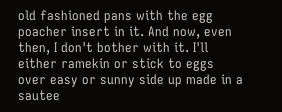old fashioned pans with the egg poacher insert in it. And now, even then, I don't bother with it. I'll either ramekin or stick to eggs over easy or sunny side up made in a sautee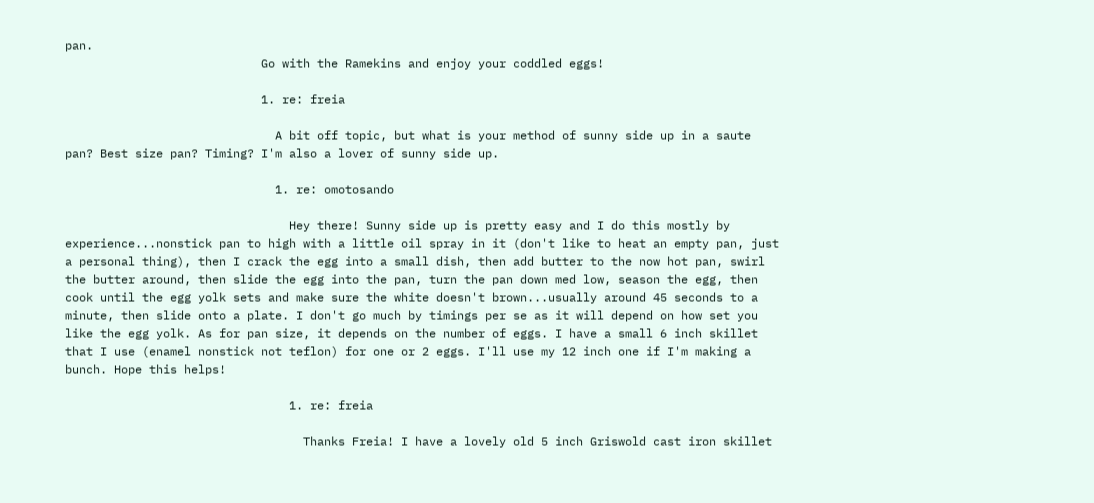pan.
                            Go with the Ramekins and enjoy your coddled eggs!

                            1. re: freia

                              A bit off topic, but what is your method of sunny side up in a saute pan? Best size pan? Timing? I'm also a lover of sunny side up.

                              1. re: omotosando

                                Hey there! Sunny side up is pretty easy and I do this mostly by experience...nonstick pan to high with a little oil spray in it (don't like to heat an empty pan, just a personal thing), then I crack the egg into a small dish, then add butter to the now hot pan, swirl the butter around, then slide the egg into the pan, turn the pan down med low, season the egg, then cook until the egg yolk sets and make sure the white doesn't brown...usually around 45 seconds to a minute, then slide onto a plate. I don't go much by timings per se as it will depend on how set you like the egg yolk. As for pan size, it depends on the number of eggs. I have a small 6 inch skillet that I use (enamel nonstick not teflon) for one or 2 eggs. I'll use my 12 inch one if I'm making a bunch. Hope this helps!

                                1. re: freia

                                  Thanks Freia! I have a lovely old 5 inch Griswold cast iron skillet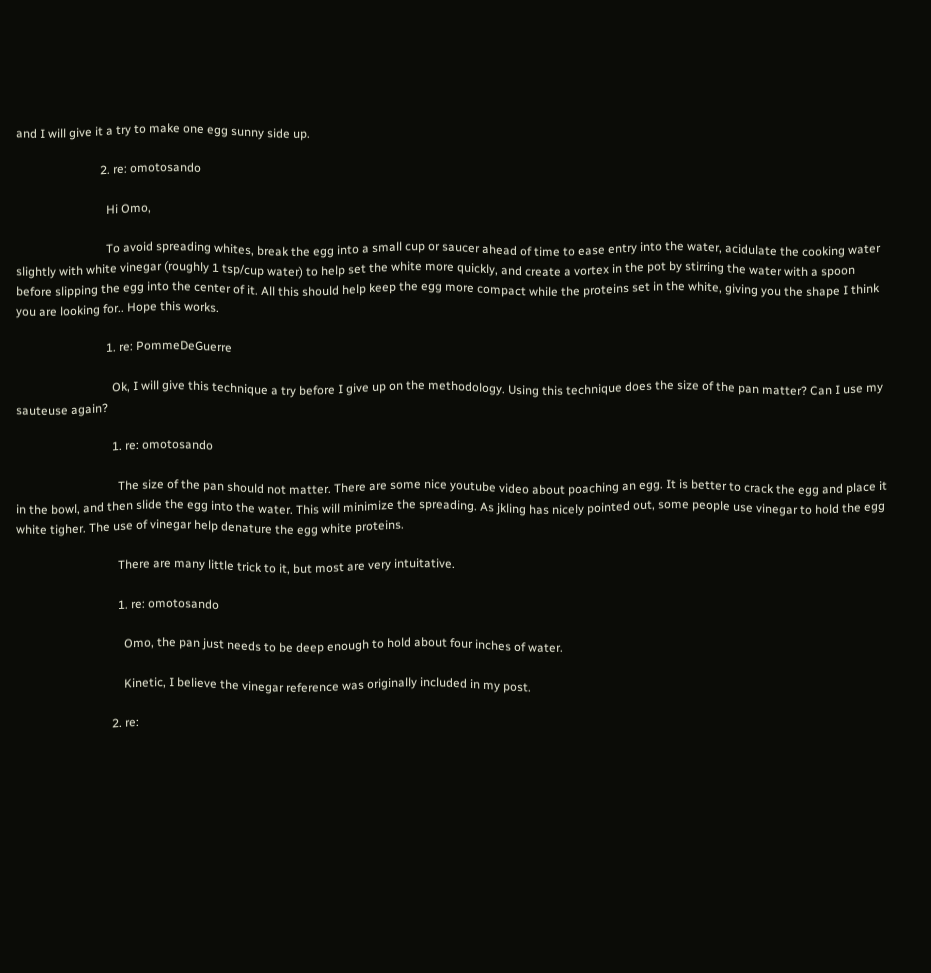and I will give it a try to make one egg sunny side up.

                            2. re: omotosando

                              Hi Omo,

                              To avoid spreading whites, break the egg into a small cup or saucer ahead of time to ease entry into the water, acidulate the cooking water slightly with white vinegar (roughly 1 tsp/cup water) to help set the white more quickly, and create a vortex in the pot by stirring the water with a spoon before slipping the egg into the center of it. All this should help keep the egg more compact while the proteins set in the white, giving you the shape I think you are looking for.. Hope this works.

                              1. re: PommeDeGuerre

                                Ok, I will give this technique a try before I give up on the methodology. Using this technique does the size of the pan matter? Can I use my sauteuse again?

                                1. re: omotosando

                                  The size of the pan should not matter. There are some nice youtube video about poaching an egg. It is better to crack the egg and place it in the bowl, and then slide the egg into the water. This will minimize the spreading. As jkling has nicely pointed out, some people use vinegar to hold the egg white tigher. The use of vinegar help denature the egg white proteins.

                                  There are many little trick to it, but most are very intuitative.

                                  1. re: omotosando

                                    Omo, the pan just needs to be deep enough to hold about four inches of water.

                                    Kinetic, I believe the vinegar reference was originally included in my post.

                                2. re: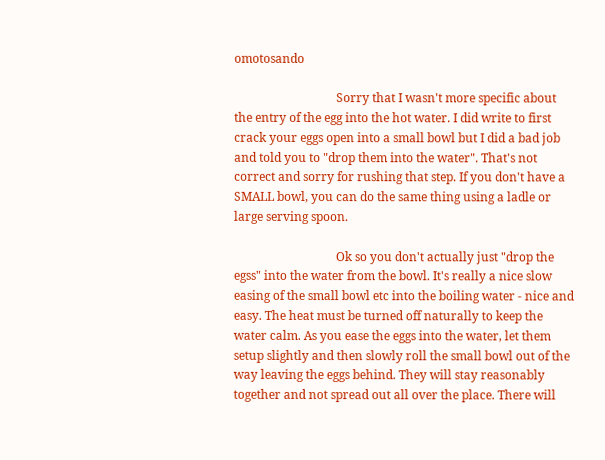omotosando

                                  Sorry that I wasn't more specific about the entry of the egg into the hot water. I did write to first crack your eggs open into a small bowl but I did a bad job and told you to "drop them into the water". That's not correct and sorry for rushing that step. If you don't have a SMALL bowl, you can do the same thing using a ladle or large serving spoon.

                                  Ok so you don't actually just "drop the egss" into the water from the bowl. It's really a nice slow easing of the small bowl etc into the boiling water - nice and easy. The heat must be turned off naturally to keep the water calm. As you ease the eggs into the water, let them setup slightly and then slowly roll the small bowl out of the way leaving the eggs behind. They will stay reasonably together and not spread out all over the place. There will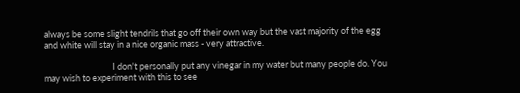always be some slight tendrils that go off their own way but the vast majority of the egg and white will stay in a nice organic mass - very attractive.

                                  I don't personally put any vinegar in my water but many people do. You may wish to experiment with this to see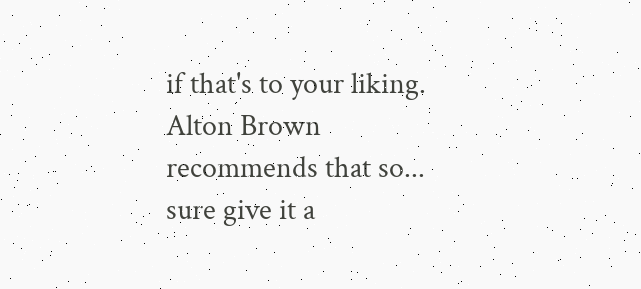if that's to your liking. Alton Brown recommends that so... sure give it a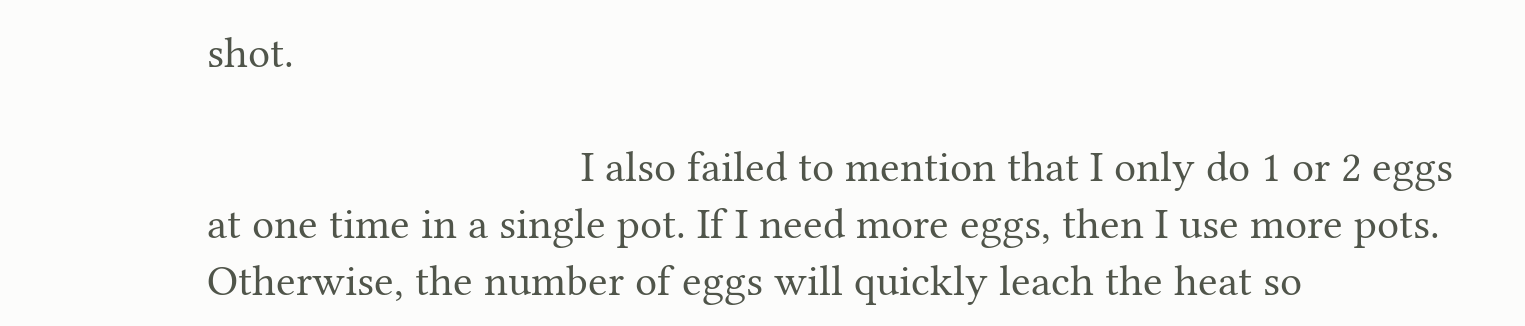shot.

                                  I also failed to mention that I only do 1 or 2 eggs at one time in a single pot. If I need more eggs, then I use more pots. Otherwise, the number of eggs will quickly leach the heat so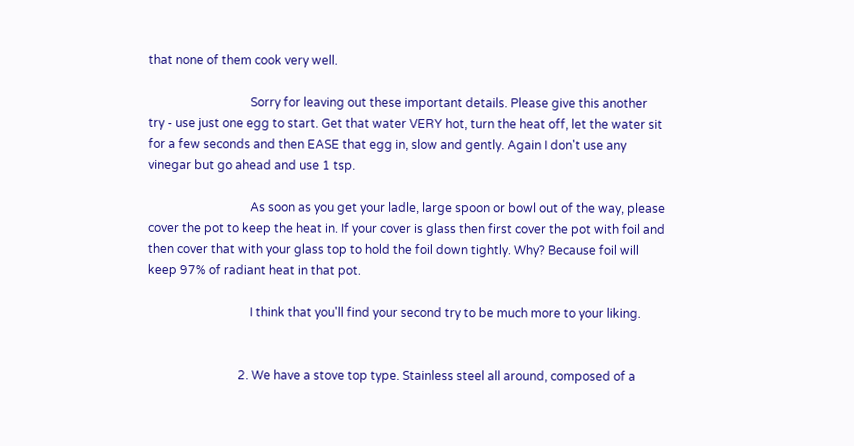that none of them cook very well.

                                  Sorry for leaving out these important details. Please give this another try - use just one egg to start. Get that water VERY hot, turn the heat off, let the water sit for a few seconds and then EASE that egg in, slow and gently. Again I don't use any vinegar but go ahead and use 1 tsp.

                                  As soon as you get your ladle, large spoon or bowl out of the way, please cover the pot to keep the heat in. If your cover is glass then first cover the pot with foil and then cover that with your glass top to hold the foil down tightly. Why? Because foil will keep 97% of radiant heat in that pot.

                                  I think that you'll find your second try to be much more to your liking.


                              2. We have a stove top type. Stainless steel all around, composed of a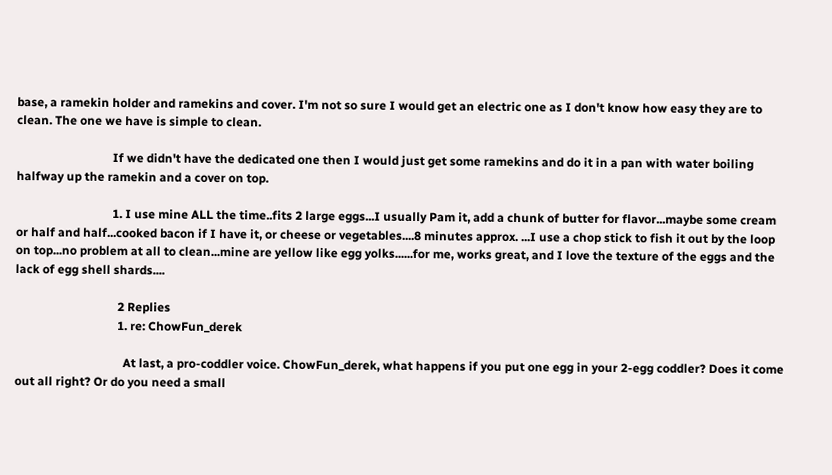base, a ramekin holder and ramekins and cover. I'm not so sure I would get an electric one as I don't know how easy they are to clean. The one we have is simple to clean.

                                If we didn't have the dedicated one then I would just get some ramekins and do it in a pan with water boiling halfway up the ramekin and a cover on top.

                                1. I use mine ALL the time..fits 2 large eggs...I usually Pam it, add a chunk of butter for flavor...maybe some cream or half and half...cooked bacon if I have it, or cheese or vegetables....8 minutes approx. ...I use a chop stick to fish it out by the loop on top...no problem at all to clean...mine are yellow like egg yolks......for me, works great, and I love the texture of the eggs and the lack of egg shell shards....

                                  2 Replies
                                  1. re: ChowFun_derek

                                    At last, a pro-coddler voice. ChowFun_derek, what happens if you put one egg in your 2-egg coddler? Does it come out all right? Or do you need a small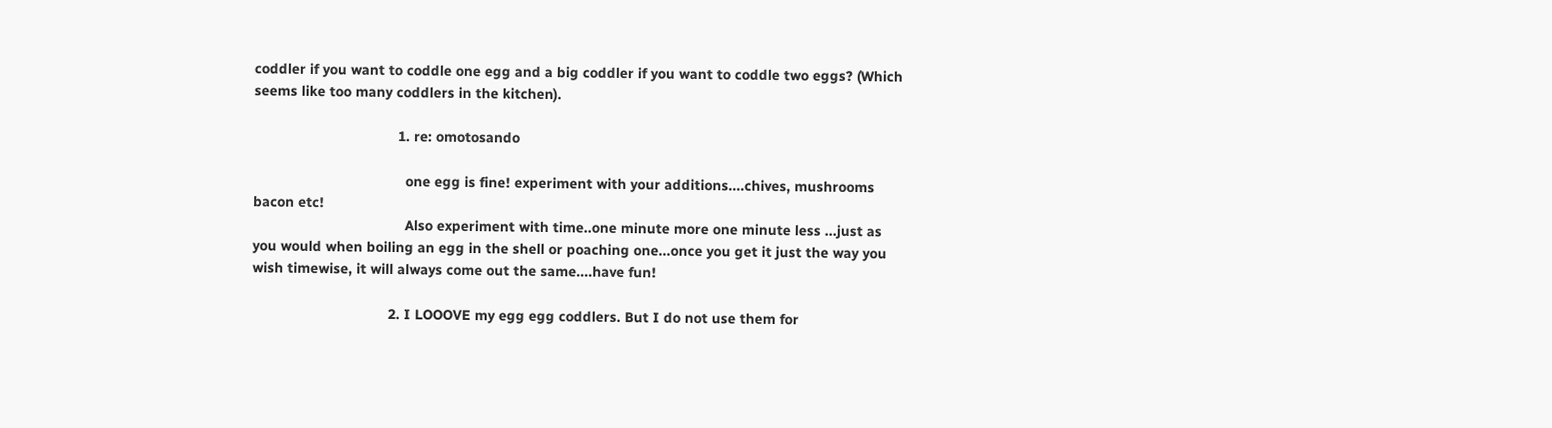coddler if you want to coddle one egg and a big coddler if you want to coddle two eggs? (Which seems like too many coddlers in the kitchen).

                                    1. re: omotosando

                                      one egg is fine! experiment with your additions....chives, mushrooms bacon etc!
                                      Also experiment with time..one minute more one minute less ...just as you would when boiling an egg in the shell or poaching one...once you get it just the way you wish timewise, it will always come out the same....have fun!

                                  2. I LOOOVE my egg egg coddlers. But I do not use them for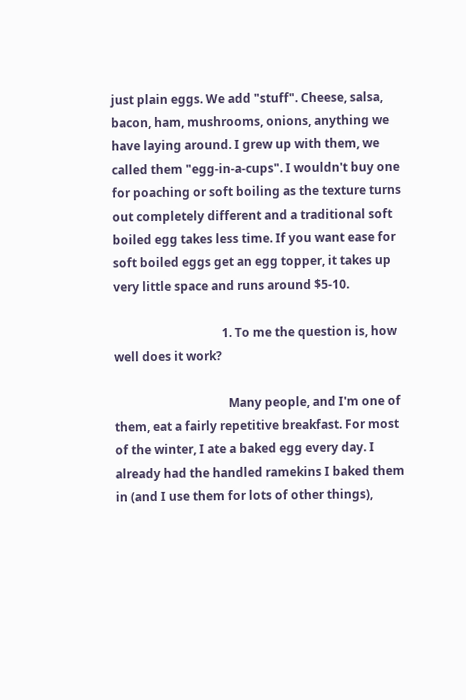just plain eggs. We add "stuff". Cheese, salsa, bacon, ham, mushrooms, onions, anything we have laying around. I grew up with them, we called them "egg-in-a-cups". I wouldn't buy one for poaching or soft boiling as the texture turns out completely different and a traditional soft boiled egg takes less time. If you want ease for soft boiled eggs get an egg topper, it takes up very little space and runs around $5-10.

                                    1. To me the question is, how well does it work?

                                      Many people, and I'm one of them, eat a fairly repetitive breakfast. For most of the winter, I ate a baked egg every day. I already had the handled ramekins I baked them in (and I use them for lots of other things),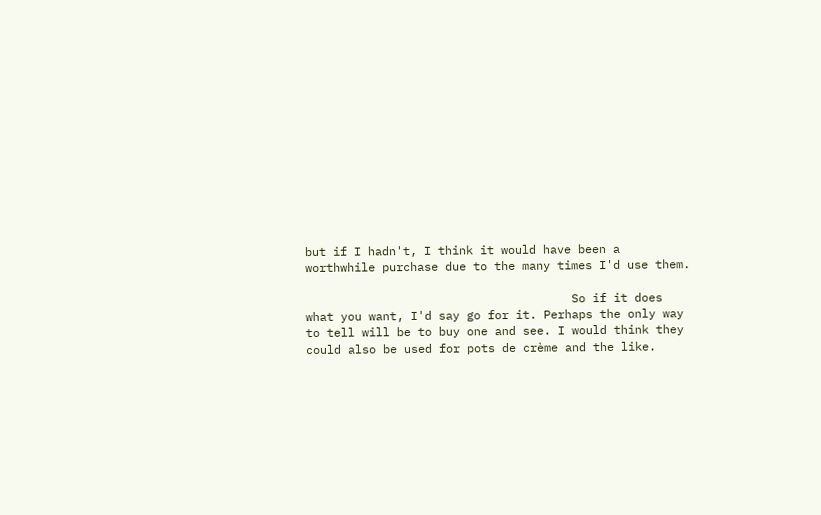but if I hadn't, I think it would have been a worthwhile purchase due to the many times I'd use them.

                                      So if it does what you want, I'd say go for it. Perhaps the only way to tell will be to buy one and see. I would think they could also be used for pots de crème and the like.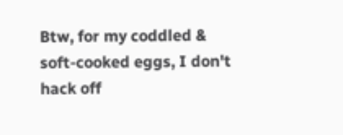Btw, for my coddled & soft-cooked eggs, I don't hack off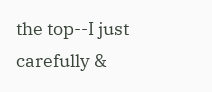the top--I just carefully &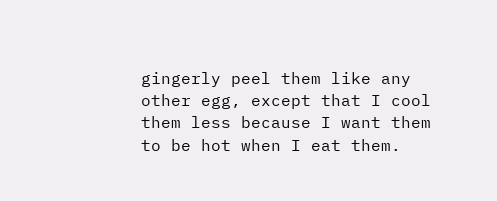gingerly peel them like any other egg, except that I cool them less because I want them to be hot when I eat them.